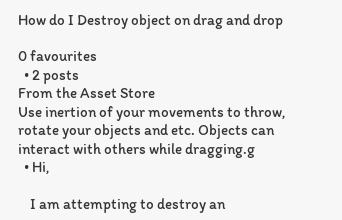How do I Destroy object on drag and drop

0 favourites
  • 2 posts
From the Asset Store
Use inertion of your movements to throw, rotate your objects and etc. Objects can interact with others while dragging.g
  • Hi,

    I am attempting to destroy an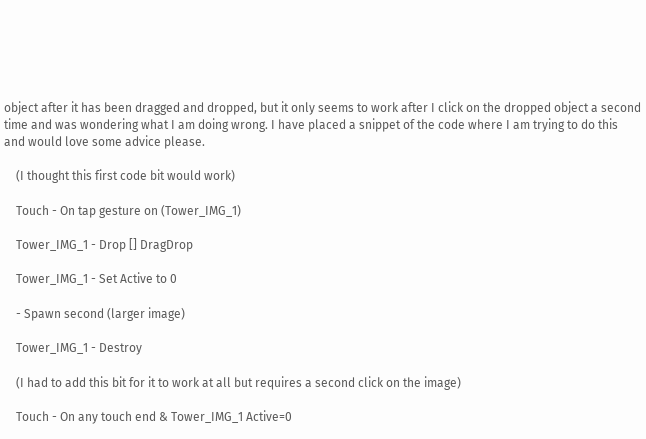object after it has been dragged and dropped, but it only seems to work after I click on the dropped object a second time and was wondering what I am doing wrong. I have placed a snippet of the code where I am trying to do this and would love some advice please.

    (I thought this first code bit would work)

    Touch - On tap gesture on (Tower_IMG_1)

    Tower_IMG_1 - Drop [] DragDrop

    Tower_IMG_1 - Set Active to 0

    - Spawn second (larger image)

    Tower_IMG_1 - Destroy

    (I had to add this bit for it to work at all but requires a second click on the image)

    Touch - On any touch end & Tower_IMG_1 Active=0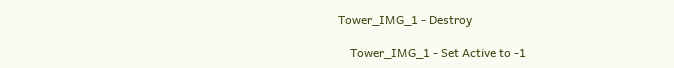Tower_IMG_1 - Destroy

    Tower_IMG_1 - Set Active to -1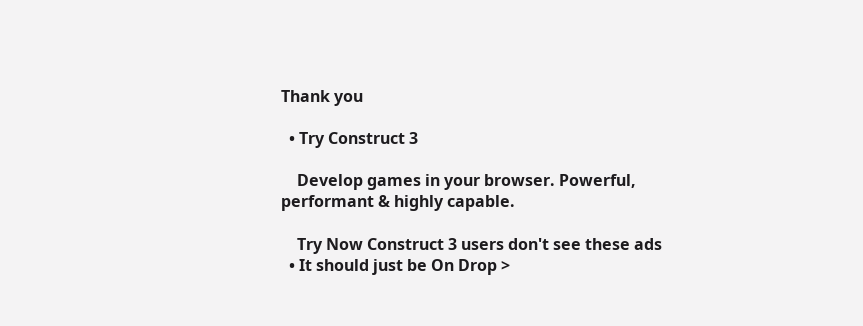Thank you

  • Try Construct 3

    Develop games in your browser. Powerful, performant & highly capable.

    Try Now Construct 3 users don't see these ads
  • It should just be On Drop >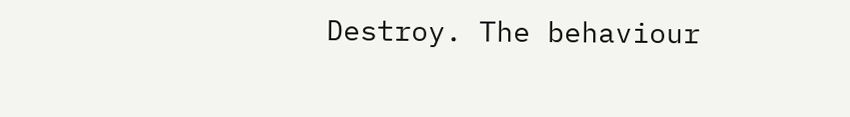Destroy. The behaviour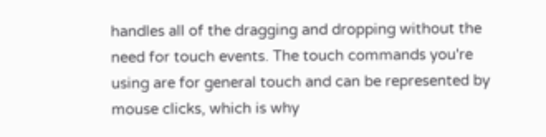handles all of the dragging and dropping without the need for touch events. The touch commands you're using are for general touch and can be represented by mouse clicks, which is why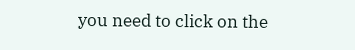you need to click on the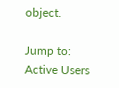object.

Jump to:
Active Users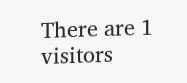There are 1 visitors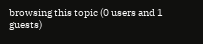browsing this topic (0 users and 1 guests)